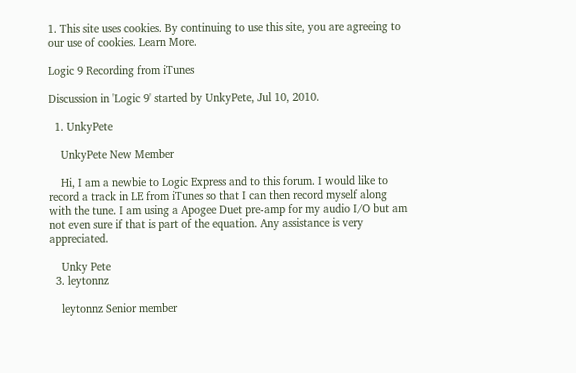1. This site uses cookies. By continuing to use this site, you are agreeing to our use of cookies. Learn More.

Logic 9 Recording from iTunes

Discussion in 'Logic 9' started by UnkyPete, Jul 10, 2010.

  1. UnkyPete

    UnkyPete New Member

    Hi, I am a newbie to Logic Express and to this forum. I would like to record a track in LE from iTunes so that I can then record myself along with the tune. I am using a Apogee Duet pre-amp for my audio I/O but am not even sure if that is part of the equation. Any assistance is very appreciated.

    Unky Pete
  3. leytonnz

    leytonnz Senior member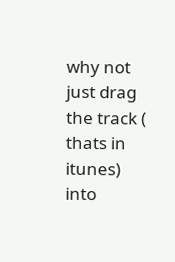why not just drag the track ( thats in itunes) into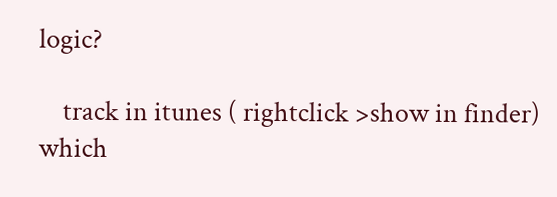logic?

    track in itunes ( rightclick >show in finder) which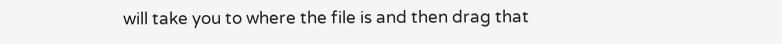will take you to where the file is and then drag that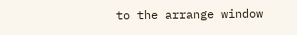to the arrange window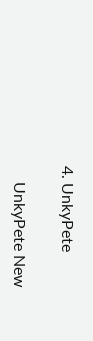4. UnkyPete

    UnkyPete New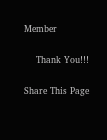Member

    Thank You!!!

Share This Page